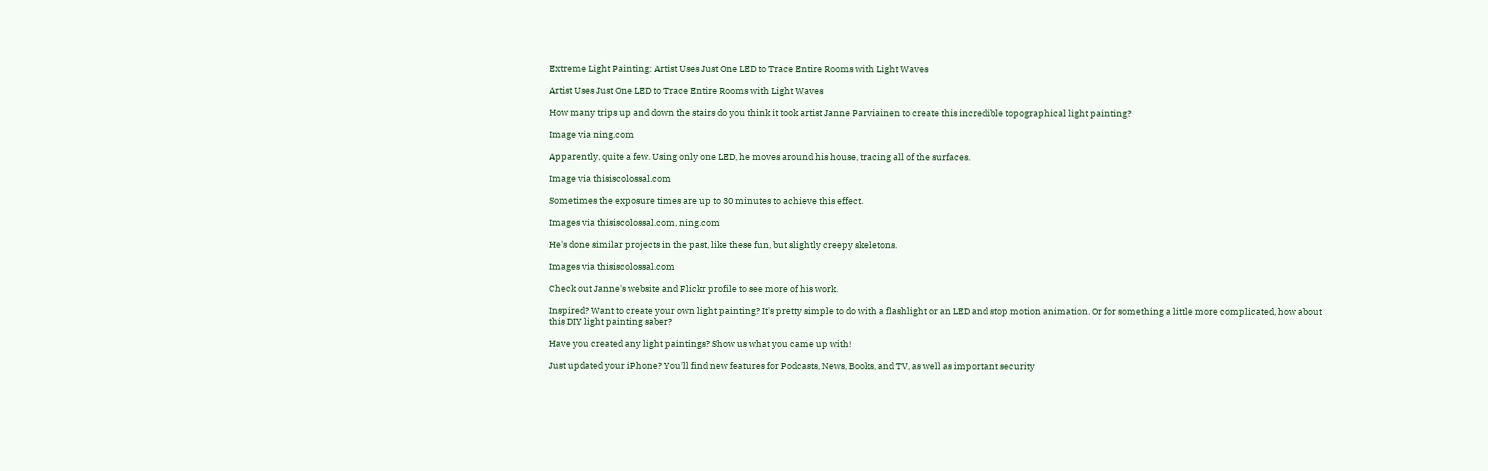Extreme Light Painting: Artist Uses Just One LED to Trace Entire Rooms with Light Waves

Artist Uses Just One LED to Trace Entire Rooms with Light Waves

How many trips up and down the stairs do you think it took artist Janne Parviainen to create this incredible topographical light painting?

Image via ning.com

Apparently, quite a few. Using only one LED, he moves around his house, tracing all of the surfaces.

Image via thisiscolossal.com

Sometimes the exposure times are up to 30 minutes to achieve this effect.

Images via thisiscolossal.com, ning.com

He's done similar projects in the past, like these fun, but slightly creepy skeletons.

Images via thisiscolossal.com

Check out Janne's website and Flickr profile to see more of his work.

Inspired? Want to create your own light painting? It's pretty simple to do with a flashlight or an LED and stop motion animation. Or for something a little more complicated, how about this DIY light painting saber?

Have you created any light paintings? Show us what you came up with!

Just updated your iPhone? You'll find new features for Podcasts, News, Books, and TV, as well as important security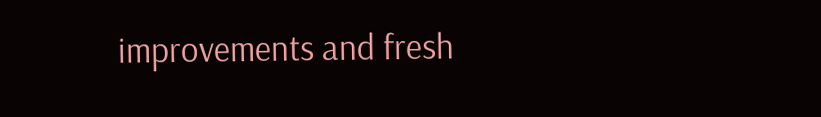improvements and fresh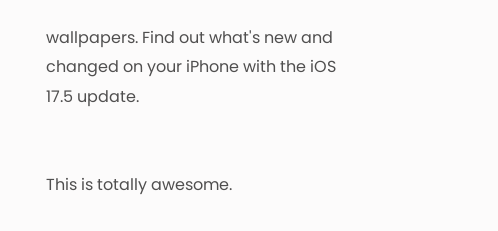wallpapers. Find out what's new and changed on your iPhone with the iOS 17.5 update.


This is totally awesome.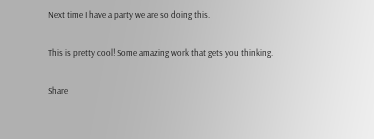Next time I have a party we are so doing this.

This is pretty cool! Some amazing work that gets you thinking.

Share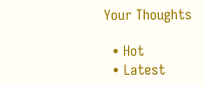Your Thoughts

  • Hot
  • Latest